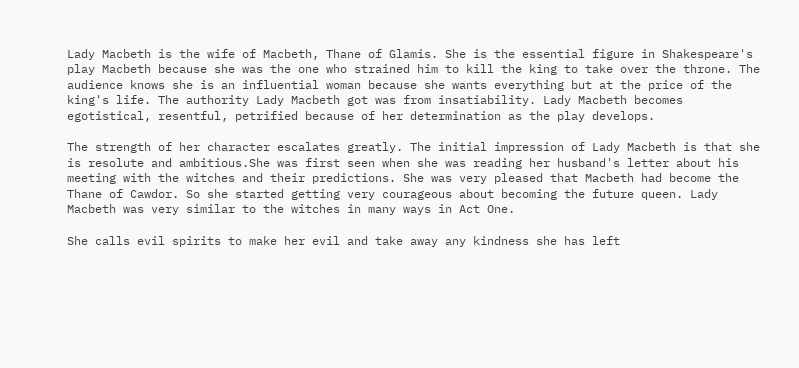Lady Macbeth is the wife of Macbeth, Thane of Glamis. She is the essential figure in Shakespeare's play Macbeth because she was the one who strained him to kill the king to take over the throne. The audience knows she is an influential woman because she wants everything but at the price of the king's life. The authority Lady Macbeth got was from insatiability. Lady Macbeth becomes egotistical, resentful, petrified because of her determination as the play develops.

The strength of her character escalates greatly. The initial impression of Lady Macbeth is that she is resolute and ambitious.She was first seen when she was reading her husband's letter about his meeting with the witches and their predictions. She was very pleased that Macbeth had become the Thane of Cawdor. So she started getting very courageous about becoming the future queen. Lady Macbeth was very similar to the witches in many ways in Act One.

She calls evil spirits to make her evil and take away any kindness she has left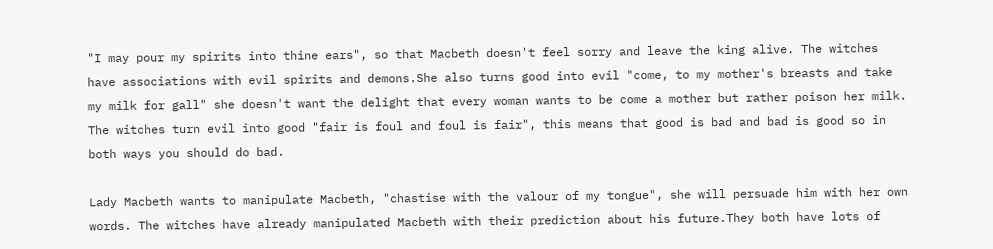"I may pour my spirits into thine ears", so that Macbeth doesn't feel sorry and leave the king alive. The witches have associations with evil spirits and demons.She also turns good into evil "come, to my mother's breasts and take my milk for gall" she doesn't want the delight that every woman wants to be come a mother but rather poison her milk. The witches turn evil into good "fair is foul and foul is fair", this means that good is bad and bad is good so in both ways you should do bad.

Lady Macbeth wants to manipulate Macbeth, "chastise with the valour of my tongue", she will persuade him with her own words. The witches have already manipulated Macbeth with their prediction about his future.They both have lots of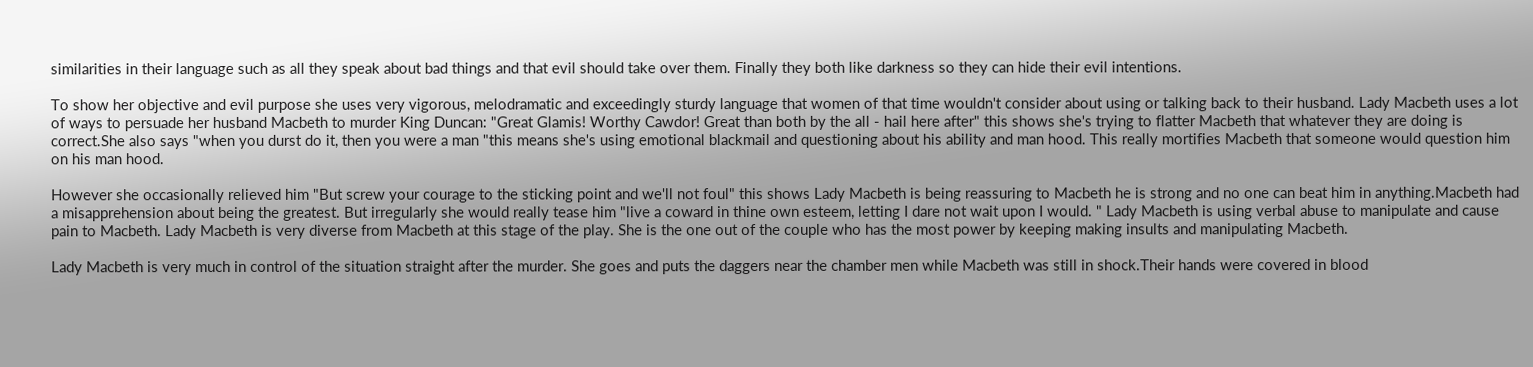similarities in their language such as all they speak about bad things and that evil should take over them. Finally they both like darkness so they can hide their evil intentions.

To show her objective and evil purpose she uses very vigorous, melodramatic and exceedingly sturdy language that women of that time wouldn't consider about using or talking back to their husband. Lady Macbeth uses a lot of ways to persuade her husband Macbeth to murder King Duncan: "Great Glamis! Worthy Cawdor! Great than both by the all - hail here after" this shows she's trying to flatter Macbeth that whatever they are doing is correct.She also says "when you durst do it, then you were a man "this means she's using emotional blackmail and questioning about his ability and man hood. This really mortifies Macbeth that someone would question him on his man hood.

However she occasionally relieved him "But screw your courage to the sticking point and we'll not foul" this shows Lady Macbeth is being reassuring to Macbeth he is strong and no one can beat him in anything.Macbeth had a misapprehension about being the greatest. But irregularly she would really tease him "live a coward in thine own esteem, letting I dare not wait upon I would. " Lady Macbeth is using verbal abuse to manipulate and cause pain to Macbeth. Lady Macbeth is very diverse from Macbeth at this stage of the play. She is the one out of the couple who has the most power by keeping making insults and manipulating Macbeth.

Lady Macbeth is very much in control of the situation straight after the murder. She goes and puts the daggers near the chamber men while Macbeth was still in shock.Their hands were covered in blood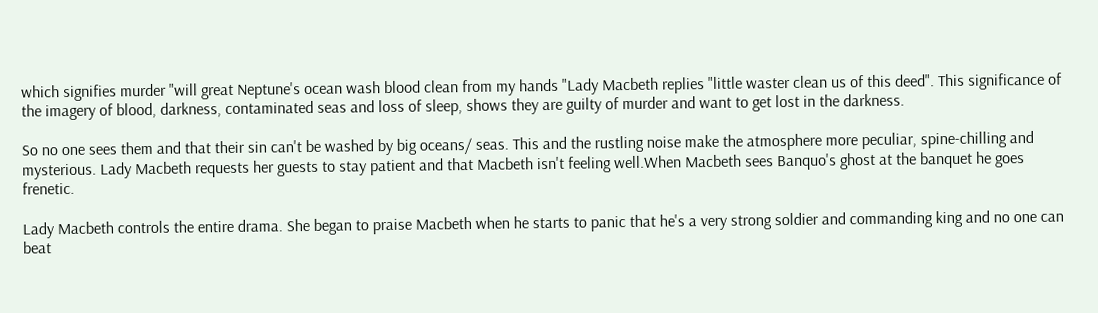which signifies murder "will great Neptune's ocean wash blood clean from my hands "Lady Macbeth replies "little waster clean us of this deed". This significance of the imagery of blood, darkness, contaminated seas and loss of sleep, shows they are guilty of murder and want to get lost in the darkness.

So no one sees them and that their sin can't be washed by big oceans/ seas. This and the rustling noise make the atmosphere more peculiar, spine-chilling and mysterious. Lady Macbeth requests her guests to stay patient and that Macbeth isn't feeling well.When Macbeth sees Banquo's ghost at the banquet he goes frenetic.

Lady Macbeth controls the entire drama. She began to praise Macbeth when he starts to panic that he's a very strong soldier and commanding king and no one can beat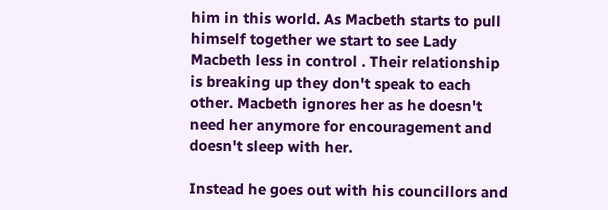him in this world. As Macbeth starts to pull himself together we start to see Lady Macbeth less in control . Their relationship is breaking up they don't speak to each other. Macbeth ignores her as he doesn't need her anymore for encouragement and doesn't sleep with her.

Instead he goes out with his councillors and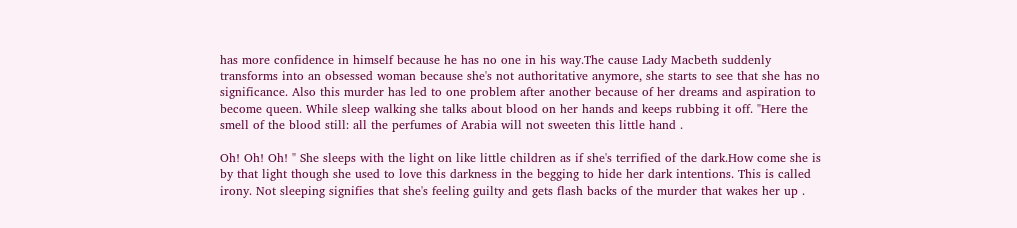has more confidence in himself because he has no one in his way.The cause Lady Macbeth suddenly transforms into an obsessed woman because she's not authoritative anymore, she starts to see that she has no significance. Also this murder has led to one problem after another because of her dreams and aspiration to become queen. While sleep walking she talks about blood on her hands and keeps rubbing it off. "Here the smell of the blood still: all the perfumes of Arabia will not sweeten this little hand .

Oh! Oh! Oh! " She sleeps with the light on like little children as if she's terrified of the dark.How come she is by that light though she used to love this darkness in the begging to hide her dark intentions. This is called irony. Not sleeping signifies that she's feeling guilty and gets flash backs of the murder that wakes her up .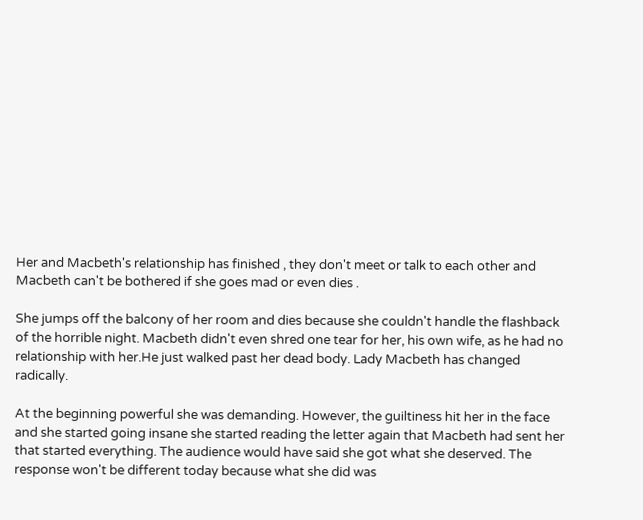Her and Macbeth's relationship has finished , they don't meet or talk to each other and Macbeth can't be bothered if she goes mad or even dies .

She jumps off the balcony of her room and dies because she couldn't handle the flashback of the horrible night. Macbeth didn't even shred one tear for her, his own wife, as he had no relationship with her.He just walked past her dead body. Lady Macbeth has changed radically.

At the beginning powerful she was demanding. However, the guiltiness hit her in the face and she started going insane she started reading the letter again that Macbeth had sent her that started everything. The audience would have said she got what she deserved. The response won't be different today because what she did was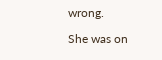wrong.

She was on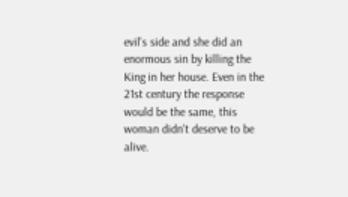evil's side and she did an enormous sin by killing the King in her house. Even in the 21st century the response would be the same, this woman didn't deserve to be alive.